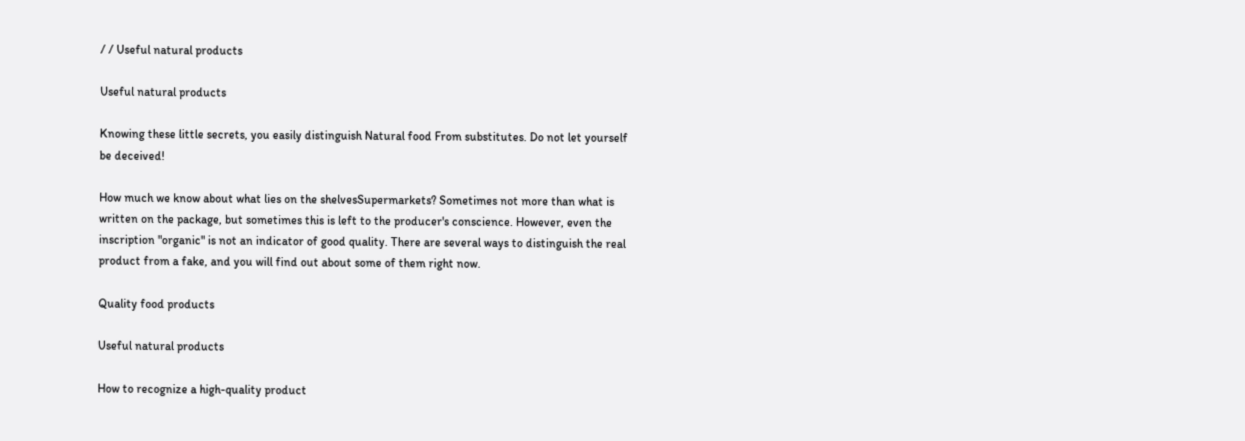/ / Useful natural products

Useful natural products

Knowing these little secrets, you easily distinguish Natural food From substitutes. Do not let yourself be deceived!

How much we know about what lies on the shelvesSupermarkets? Sometimes not more than what is written on the package, but sometimes this is left to the producer's conscience. However, even the inscription "organic" is not an indicator of good quality. There are several ways to distinguish the real product from a fake, and you will find out about some of them right now.

Quality food products

Useful natural products

How to recognize a high-quality product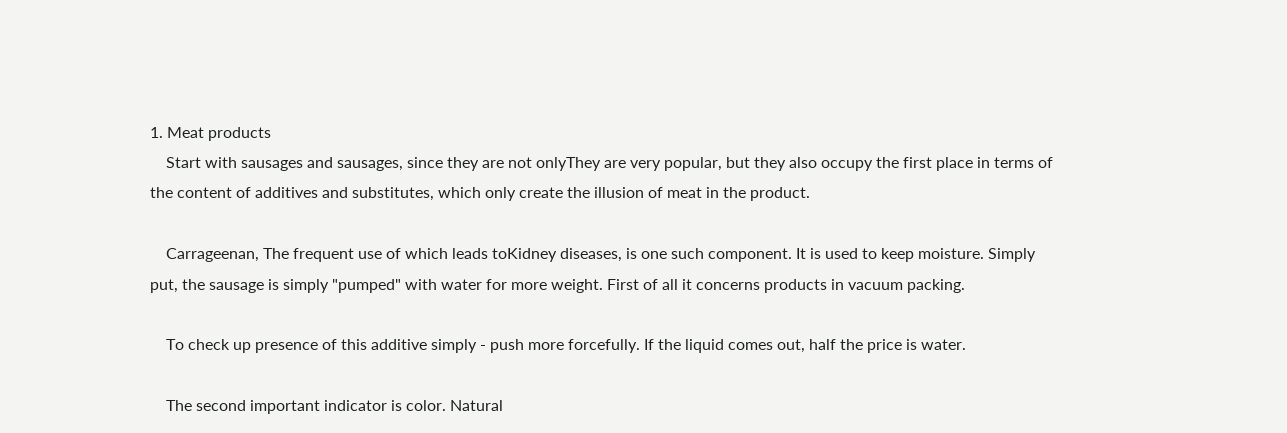1. Meat products
    Start with sausages and sausages, since they are not onlyThey are very popular, but they also occupy the first place in terms of the content of additives and substitutes, which only create the illusion of meat in the product.

    Carrageenan, The frequent use of which leads toKidney diseases, is one such component. It is used to keep moisture. Simply put, the sausage is simply "pumped" with water for more weight. First of all it concerns products in vacuum packing.

    To check up presence of this additive simply - push more forcefully. If the liquid comes out, half the price is water.

    The second important indicator is color. Natural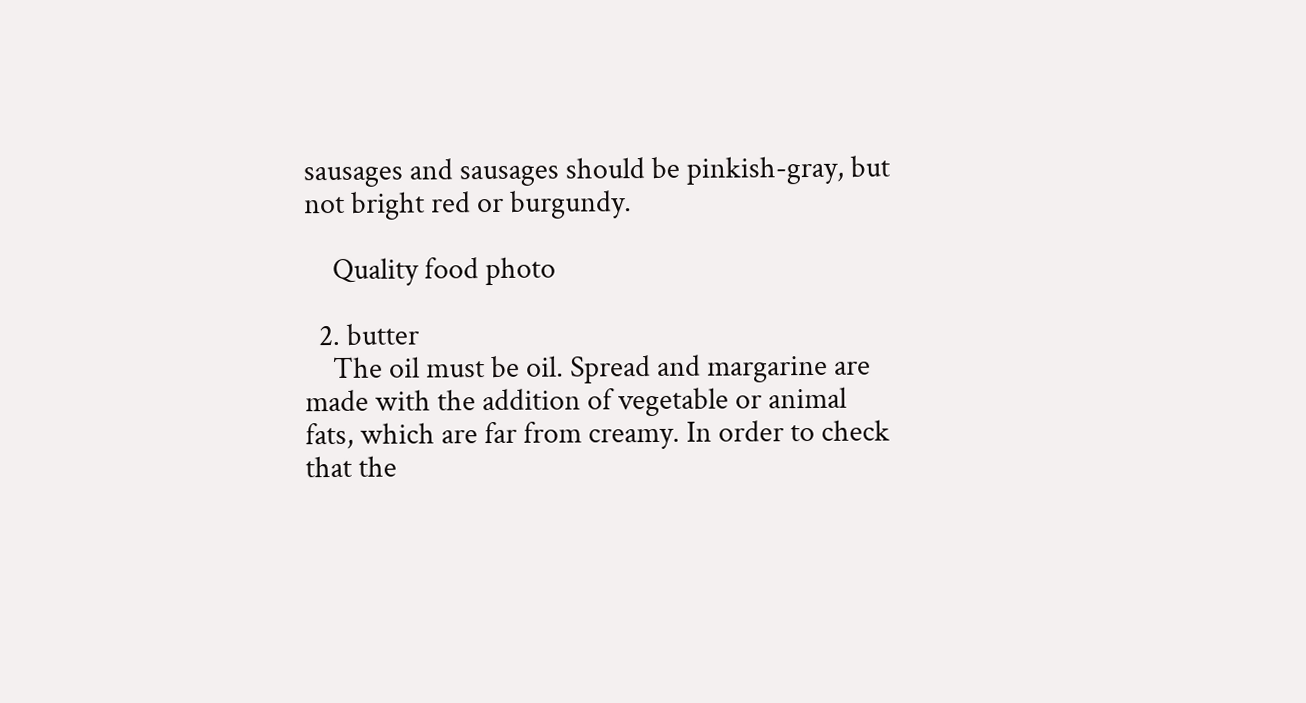sausages and sausages should be pinkish-gray, but not bright red or burgundy.

    Quality food photo

  2. butter
    The oil must be oil. Spread and margarine are made with the addition of vegetable or animal fats, which are far from creamy. In order to check that the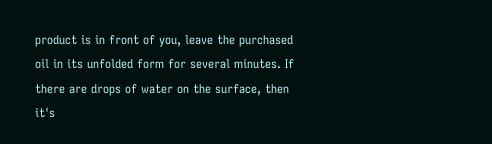product is in front of you, leave the purchased oil in its unfolded form for several minutes. If there are drops of water on the surface, then it's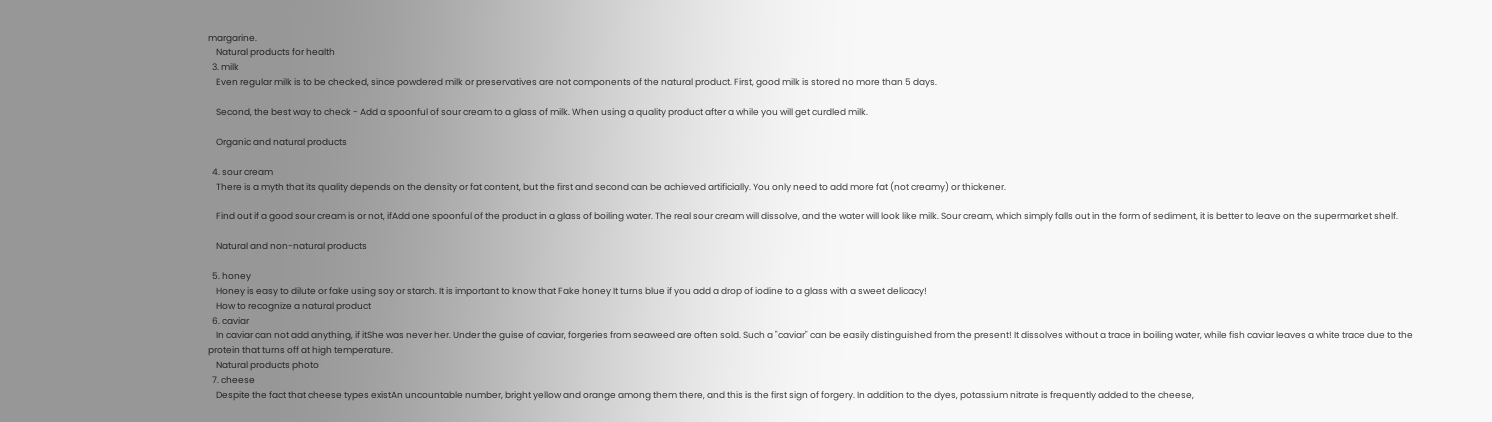margarine.
    Natural products for health
  3. milk
    Even regular milk is to be checked, since powdered milk or preservatives are not components of the natural product. First, good milk is stored no more than 5 days.

    Second, the best way to check - Add a spoonful of sour cream to a glass of milk. When using a quality product after a while you will get curdled milk.

    Organic and natural products

  4. sour cream
    There is a myth that its quality depends on the density or fat content, but the first and second can be achieved artificially. You only need to add more fat (not creamy) or thickener.

    Find out if a good sour cream is or not, ifAdd one spoonful of the product in a glass of boiling water. The real sour cream will dissolve, and the water will look like milk. Sour cream, which simply falls out in the form of sediment, it is better to leave on the supermarket shelf.

    Natural and non-natural products

  5. honey
    Honey is easy to dilute or fake using soy or starch. It is important to know that Fake honey It turns blue if you add a drop of iodine to a glass with a sweet delicacy!
    How to recognize a natural product
  6. caviar
    In caviar can not add anything, if itShe was never her. Under the guise of caviar, forgeries from seaweed are often sold. Such a "caviar" can be easily distinguished from the present! It dissolves without a trace in boiling water, while fish caviar leaves a white trace due to the protein that turns off at high temperature.
    Natural products photo
  7. cheese
    Despite the fact that cheese types existAn uncountable number, bright yellow and orange among them there, and this is the first sign of forgery. In addition to the dyes, potassium nitrate is frequently added to the cheese,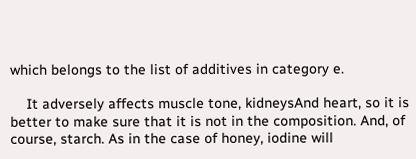which belongs to the list of additives in category e.

    It adversely affects muscle tone, kidneysAnd heart, so it is better to make sure that it is not in the composition. And, of course, starch. As in the case of honey, iodine will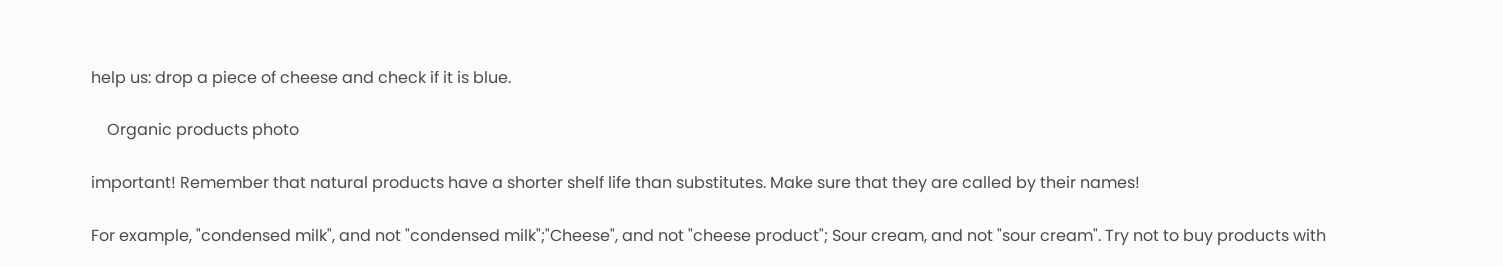help us: drop a piece of cheese and check if it is blue.

    Organic products photo

important! Remember that natural products have a shorter shelf life than substitutes. Make sure that they are called by their names!

For example, "condensed milk", and not "condensed milk";"Cheese", and not "cheese product"; Sour cream, and not "sour cream". Try not to buy products with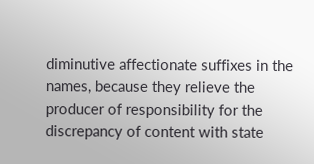diminutive affectionate suffixes in the names, because they relieve the producer of responsibility for the discrepancy of content with state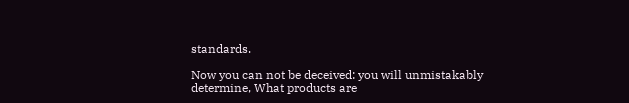standards.

Now you can not be deceived: you will unmistakably determine, What products are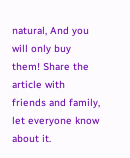natural, And you will only buy them! Share the article with friends and family, let everyone know about it.